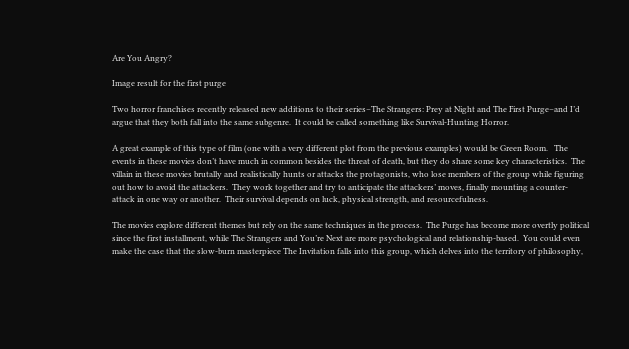Are You Angry?

Image result for the first purge

Two horror franchises recently released new additions to their series–The Strangers: Prey at Night and The First Purge–and I’d argue that they both fall into the same subgenre.  It could be called something like Survival-Hunting Horror.

A great example of this type of film (one with a very different plot from the previous examples) would be Green Room.   The events in these movies don’t have much in common besides the threat of death, but they do share some key characteristics.  The villain in these movies brutally and realistically hunts or attacks the protagonists, who lose members of the group while figuring out how to avoid the attackers.  They work together and try to anticipate the attackers’ moves, finally mounting a counter-attack in one way or another.  Their survival depends on luck, physical strength, and resourcefulness.

The movies explore different themes but rely on the same techniques in the process.  The Purge has become more overtly political since the first installment, while The Strangers and You’re Next are more psychological and relationship-based.  You could even make the case that the slow-burn masterpiece The Invitation falls into this group, which delves into the territory of philosophy,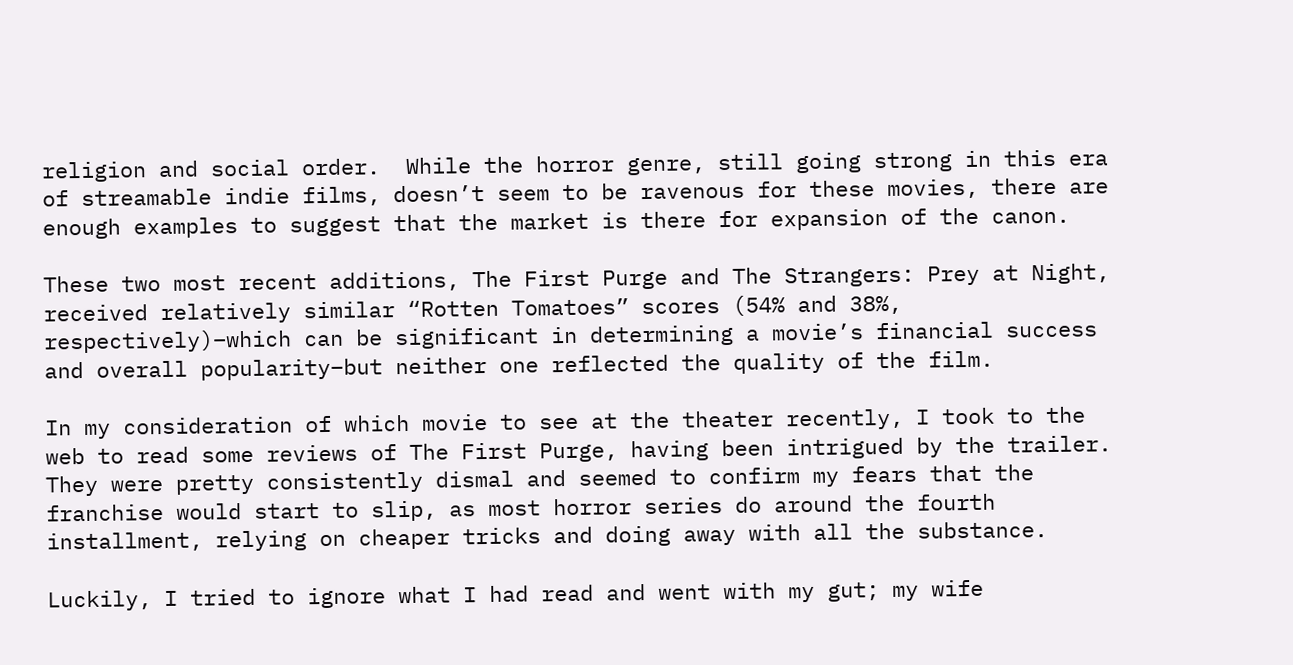religion and social order.  While the horror genre, still going strong in this era of streamable indie films, doesn’t seem to be ravenous for these movies, there are enough examples to suggest that the market is there for expansion of the canon.

These two most recent additions, The First Purge and The Strangers: Prey at Night, received relatively similar “Rotten Tomatoes” scores (54% and 38%, respectively)–which can be significant in determining a movie’s financial success and overall popularity–but neither one reflected the quality of the film.

In my consideration of which movie to see at the theater recently, I took to the web to read some reviews of The First Purge, having been intrigued by the trailer.  They were pretty consistently dismal and seemed to confirm my fears that the franchise would start to slip, as most horror series do around the fourth installment, relying on cheaper tricks and doing away with all the substance.

Luckily, I tried to ignore what I had read and went with my gut; my wife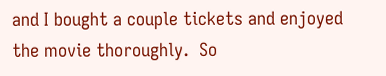and I bought a couple tickets and enjoyed the movie thoroughly.  So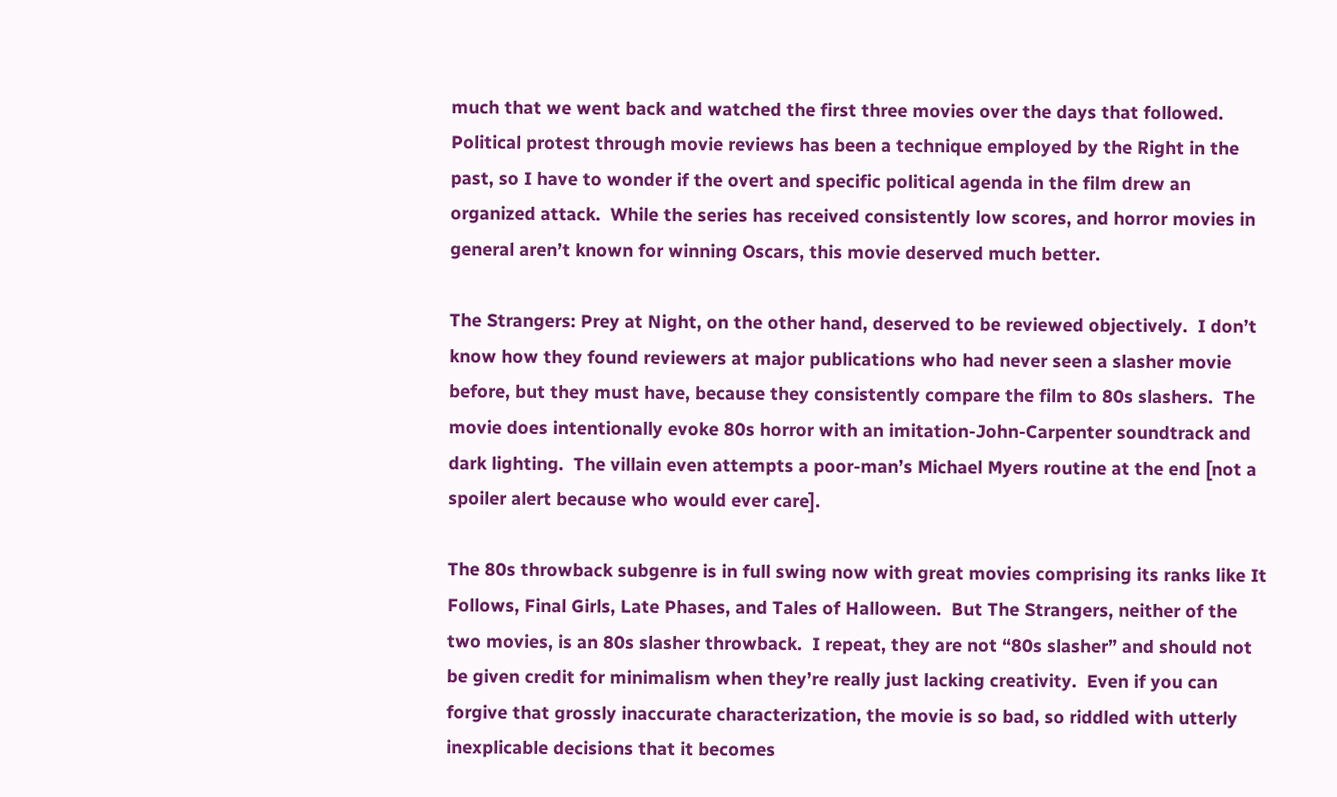much that we went back and watched the first three movies over the days that followed.  Political protest through movie reviews has been a technique employed by the Right in the past, so I have to wonder if the overt and specific political agenda in the film drew an organized attack.  While the series has received consistently low scores, and horror movies in general aren’t known for winning Oscars, this movie deserved much better.

The Strangers: Prey at Night, on the other hand, deserved to be reviewed objectively.  I don’t know how they found reviewers at major publications who had never seen a slasher movie before, but they must have, because they consistently compare the film to 80s slashers.  The movie does intentionally evoke 80s horror with an imitation-John-Carpenter soundtrack and dark lighting.  The villain even attempts a poor-man’s Michael Myers routine at the end [not a spoiler alert because who would ever care].

The 80s throwback subgenre is in full swing now with great movies comprising its ranks like It Follows, Final Girls, Late Phases, and Tales of Halloween.  But The Strangers, neither of the two movies, is an 80s slasher throwback.  I repeat, they are not “80s slasher” and should not be given credit for minimalism when they’re really just lacking creativity.  Even if you can forgive that grossly inaccurate characterization, the movie is so bad, so riddled with utterly inexplicable decisions that it becomes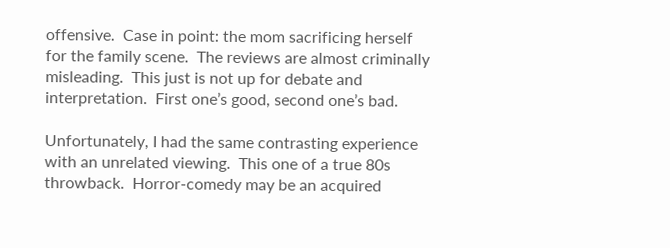offensive.  Case in point: the mom sacrificing herself for the family scene.  The reviews are almost criminally misleading.  This just is not up for debate and interpretation.  First one’s good, second one’s bad.

Unfortunately, I had the same contrasting experience with an unrelated viewing.  This one of a true 80s throwback.  Horror-comedy may be an acquired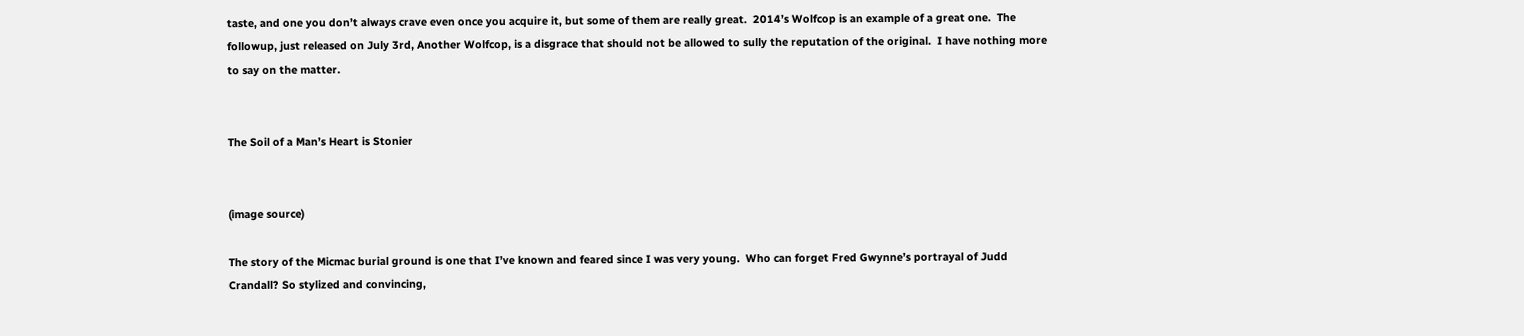taste, and one you don’t always crave even once you acquire it, but some of them are really great.  2014’s Wolfcop is an example of a great one.  The followup, just released on July 3rd, Another Wolfcop, is a disgrace that should not be allowed to sully the reputation of the original.  I have nothing more to say on the matter.


The Soil of a Man’s Heart is Stonier


(image source)

The story of the Micmac burial ground is one that I’ve known and feared since I was very young.  Who can forget Fred Gwynne’s portrayal of Judd Crandall? So stylized and convincing,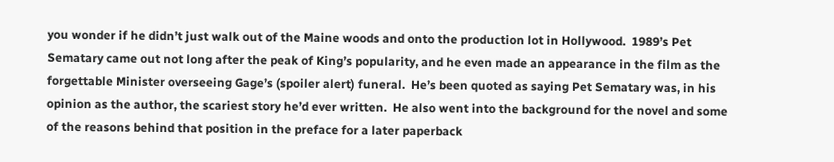you wonder if he didn’t just walk out of the Maine woods and onto the production lot in Hollywood.  1989’s Pet Sematary came out not long after the peak of King’s popularity, and he even made an appearance in the film as the forgettable Minister overseeing Gage’s (spoiler alert) funeral.  He’s been quoted as saying Pet Sematary was, in his opinion as the author, the scariest story he’d ever written.  He also went into the background for the novel and some of the reasons behind that position in the preface for a later paperback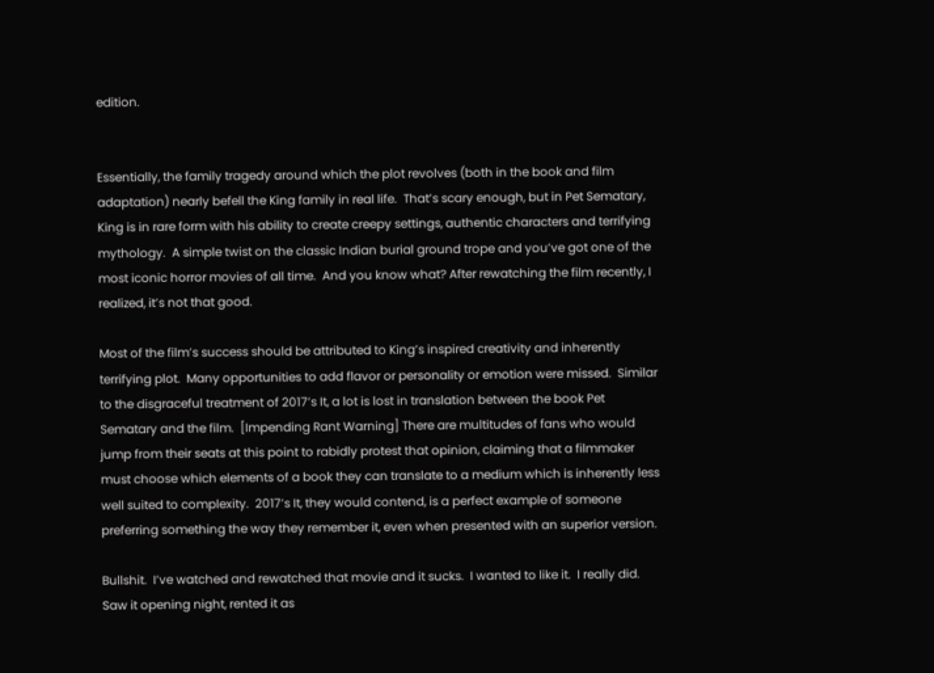edition.


Essentially, the family tragedy around which the plot revolves (both in the book and film adaptation) nearly befell the King family in real life.  That’s scary enough, but in Pet Sematary, King is in rare form with his ability to create creepy settings, authentic characters and terrifying mythology.  A simple twist on the classic Indian burial ground trope and you’ve got one of the most iconic horror movies of all time.  And you know what? After rewatching the film recently, I realized, it’s not that good.

Most of the film’s success should be attributed to King’s inspired creativity and inherently terrifying plot.  Many opportunities to add flavor or personality or emotion were missed.  Similar to the disgraceful treatment of 2017’s It, a lot is lost in translation between the book Pet Sematary and the film.  [Impending Rant Warning] There are multitudes of fans who would jump from their seats at this point to rabidly protest that opinion, claiming that a filmmaker must choose which elements of a book they can translate to a medium which is inherently less well suited to complexity.  2017’s It, they would contend, is a perfect example of someone preferring something the way they remember it, even when presented with an superior version.

Bullshit.  I’ve watched and rewatched that movie and it sucks.  I wanted to like it.  I really did.  Saw it opening night, rented it as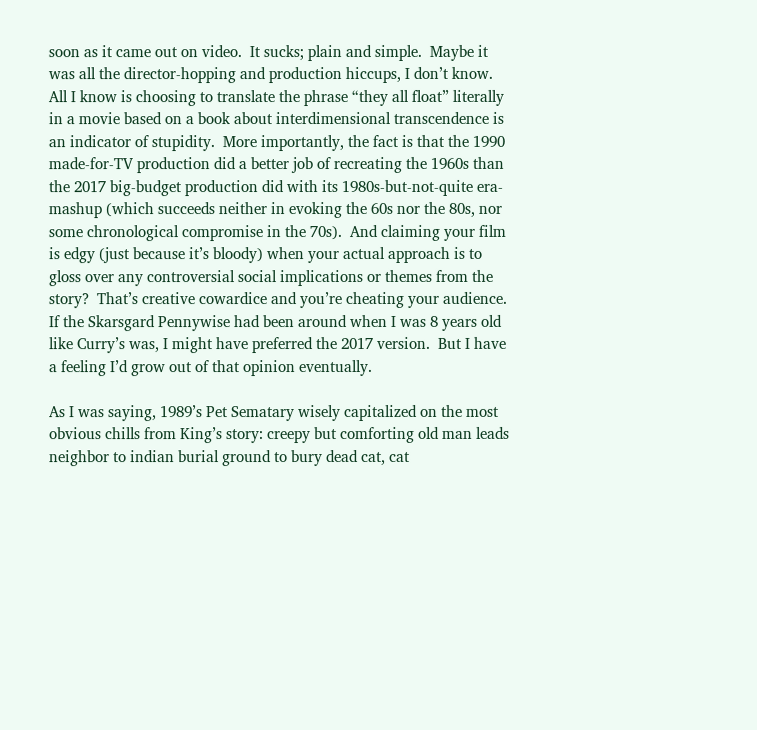soon as it came out on video.  It sucks; plain and simple.  Maybe it was all the director-hopping and production hiccups, I don’t know.  All I know is choosing to translate the phrase “they all float” literally in a movie based on a book about interdimensional transcendence is an indicator of stupidity.  More importantly, the fact is that the 1990 made-for-TV production did a better job of recreating the 1960s than the 2017 big-budget production did with its 1980s-but-not-quite era-mashup (which succeeds neither in evoking the 60s nor the 80s, nor some chronological compromise in the 70s).  And claiming your film is edgy (just because it’s bloody) when your actual approach is to gloss over any controversial social implications or themes from the story?  That’s creative cowardice and you’re cheating your audience.    If the Skarsgard Pennywise had been around when I was 8 years old like Curry’s was, I might have preferred the 2017 version.  But I have a feeling I’d grow out of that opinion eventually.

As I was saying, 1989’s Pet Sematary wisely capitalized on the most obvious chills from King’s story: creepy but comforting old man leads neighbor to indian burial ground to bury dead cat, cat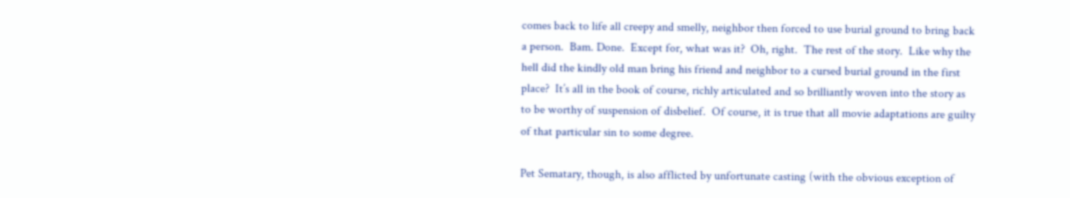comes back to life all creepy and smelly, neighbor then forced to use burial ground to bring back a person.  Bam. Done.  Except for, what was it?  Oh, right.  The rest of the story.  Like why the hell did the kindly old man bring his friend and neighbor to a cursed burial ground in the first place?  It’s all in the book of course, richly articulated and so brilliantly woven into the story as to be worthy of suspension of disbelief.  Of course, it is true that all movie adaptations are guilty of that particular sin to some degree.

Pet Sematary, though, is also afflicted by unfortunate casting (with the obvious exception of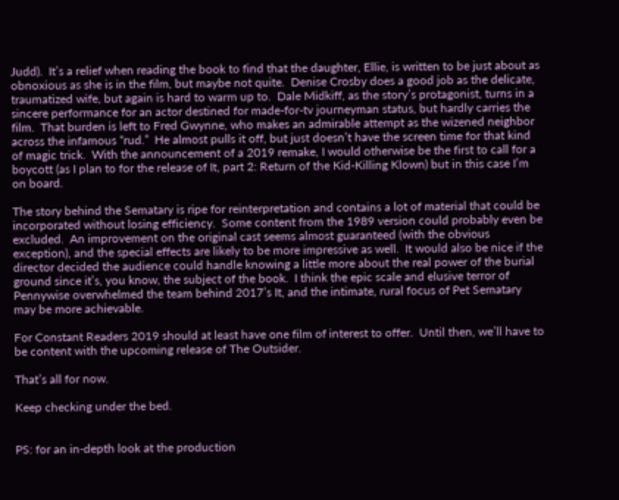Judd).  It’s a relief when reading the book to find that the daughter, Ellie, is written to be just about as obnoxious as she is in the film, but maybe not quite.  Denise Crosby does a good job as the delicate, traumatized wife, but again is hard to warm up to.  Dale Midkiff, as the story’s protagonist, turns in a sincere performance for an actor destined for made-for-tv journeyman status, but hardly carries the film.  That burden is left to Fred Gwynne, who makes an admirable attempt as the wizened neighbor across the infamous “rud.”  He almost pulls it off, but just doesn’t have the screen time for that kind of magic trick.  With the announcement of a 2019 remake, I would otherwise be the first to call for a boycott (as I plan to for the release of It, part 2: Return of the Kid-Killing Klown) but in this case I’m on board.

The story behind the Sematary is ripe for reinterpretation and contains a lot of material that could be incorporated without losing efficiency.  Some content from the 1989 version could probably even be excluded.  An improvement on the original cast seems almost guaranteed (with the obvious exception), and the special effects are likely to be more impressive as well.  It would also be nice if the director decided the audience could handle knowing a little more about the real power of the burial ground since it’s, you know, the subject of the book.  I think the epic scale and elusive terror of Pennywise overwhelmed the team behind 2017’s It, and the intimate, rural focus of Pet Sematary may be more achievable.

For Constant Readers 2019 should at least have one film of interest to offer.  Until then, we’ll have to be content with the upcoming release of The Outsider.

That’s all for now.

Keep checking under the bed.


PS: for an in-depth look at the production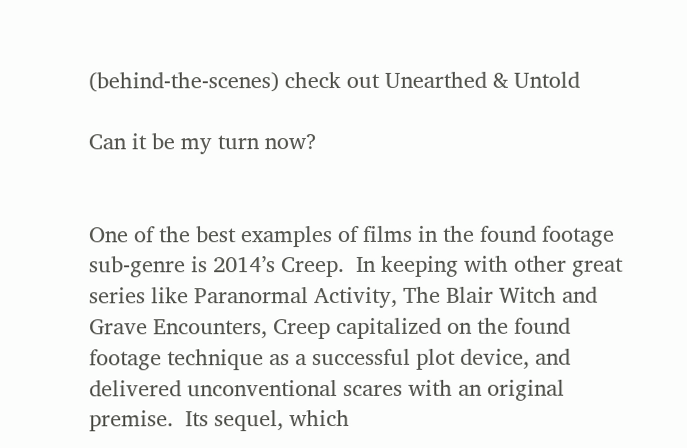(behind-the-scenes) check out Unearthed & Untold

Can it be my turn now?


One of the best examples of films in the found footage sub-genre is 2014’s Creep.  In keeping with other great series like Paranormal Activity, The Blair Witch and Grave Encounters, Creep capitalized on the found footage technique as a successful plot device, and delivered unconventional scares with an original premise.  Its sequel, which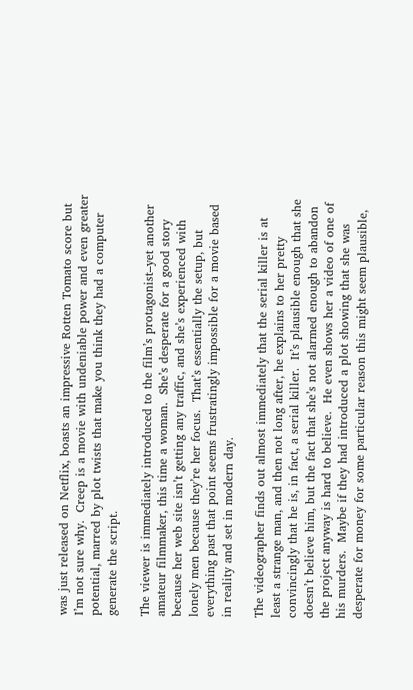was just released on Netflix, boasts an impressive Rotten Tomato score but I’m not sure why.  Creep is a movie with undeniable power and even greater potential, marred by plot twists that make you think they had a computer generate the script.

The viewer is immediately introduced to the film’s protagonist–yet another amateur filmmaker, this time a woman.  She’s desperate for a good story because her web site isn’t getting any traffic, and she’s experienced with lonely men because they’re her focus.  That’s essentially the setup, but everything past that point seems frustratingly impossible for a movie based in reality and set in modern day.

The videographer finds out almost immediately that the serial killer is at least a strange man, and then not long after, he explains to her pretty convincingly that he is, in fact, a serial killer.  It’s plausible enough that she doesn’t believe him, but the fact that she’s not alarmed enough to abandon the project anyway is hard to believe.  He even shows her a video of one of his murders.  Maybe if they had introduced a plot showing that she was desperate for money for some particular reason this might seem plausible,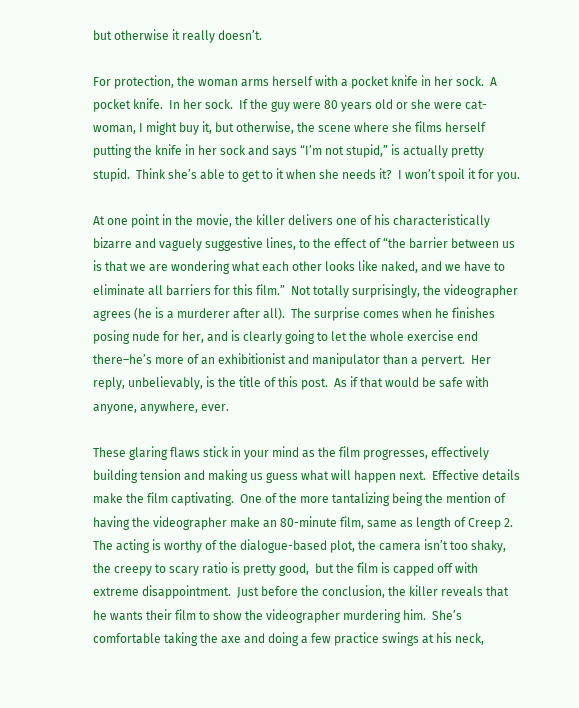but otherwise it really doesn’t.

For protection, the woman arms herself with a pocket knife in her sock.  A pocket knife.  In her sock.  If the guy were 80 years old or she were cat-woman, I might buy it, but otherwise, the scene where she films herself putting the knife in her sock and says “I’m not stupid,” is actually pretty stupid.  Think she’s able to get to it when she needs it?  I won’t spoil it for you.

At one point in the movie, the killer delivers one of his characteristically bizarre and vaguely suggestive lines, to the effect of “the barrier between us is that we are wondering what each other looks like naked, and we have to eliminate all barriers for this film.”  Not totally surprisingly, the videographer agrees (he is a murderer after all).  The surprise comes when he finishes posing nude for her, and is clearly going to let the whole exercise end there–he’s more of an exhibitionist and manipulator than a pervert.  Her reply, unbelievably, is the title of this post.  As if that would be safe with anyone, anywhere, ever.

These glaring flaws stick in your mind as the film progresses, effectively building tension and making us guess what will happen next.  Effective details make the film captivating.  One of the more tantalizing being the mention of having the videographer make an 80-minute film, same as length of Creep 2.  The acting is worthy of the dialogue-based plot, the camera isn’t too shaky, the creepy to scary ratio is pretty good,  but the film is capped off with extreme disappointment.  Just before the conclusion, the killer reveals that he wants their film to show the videographer murdering him.  She’s comfortable taking the axe and doing a few practice swings at his neck,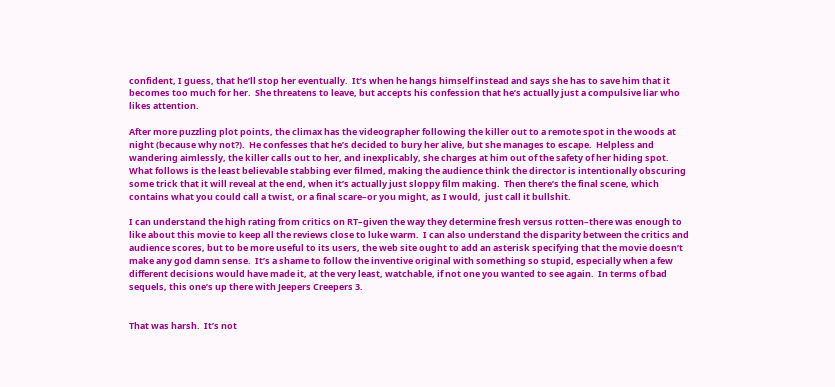confident, I guess, that he’ll stop her eventually.  It’s when he hangs himself instead and says she has to save him that it becomes too much for her.  She threatens to leave, but accepts his confession that he’s actually just a compulsive liar who likes attention.

After more puzzling plot points, the climax has the videographer following the killer out to a remote spot in the woods at night (because why not?).  He confesses that he’s decided to bury her alive, but she manages to escape.  Helpless and wandering aimlessly, the killer calls out to her, and inexplicably, she charges at him out of the safety of her hiding spot.  What follows is the least believable stabbing ever filmed, making the audience think the director is intentionally obscuring some trick that it will reveal at the end, when it’s actually just sloppy film making.  Then there’s the final scene, which contains what you could call a twist, or a final scare–or you might, as I would,  just call it bullshit.

I can understand the high rating from critics on RT–given the way they determine fresh versus rotten–there was enough to like about this movie to keep all the reviews close to luke warm.  I can also understand the disparity between the critics and audience scores, but to be more useful to its users, the web site ought to add an asterisk specifying that the movie doesn’t make any god damn sense.  It’s a shame to follow the inventive original with something so stupid, especially when a few different decisions would have made it, at the very least, watchable, if not one you wanted to see again.  In terms of bad sequels, this one’s up there with Jeepers Creepers 3.


That was harsh.  It’s not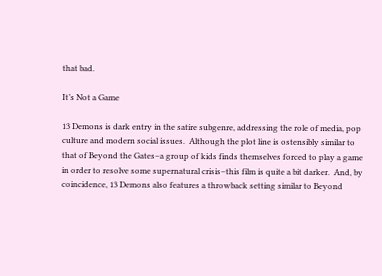that bad.

It’s Not a Game

13 Demons is dark entry in the satire subgenre, addressing the role of media, pop culture and modern social issues.  Although the plot line is ostensibly similar to that of Beyond the Gates–a group of kids finds themselves forced to play a game in order to resolve some supernatural crisis–this film is quite a bit darker.  And, by coincidence, 13 Demons also features a throwback setting similar to Beyond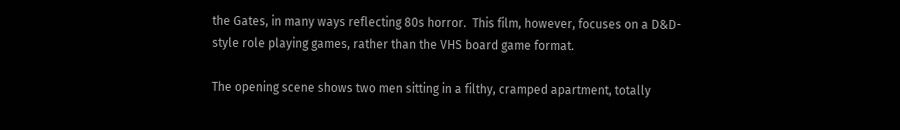the Gates, in many ways reflecting 80s horror.  This film, however, focuses on a D&D-style role playing games, rather than the VHS board game format.

The opening scene shows two men sitting in a filthy, cramped apartment, totally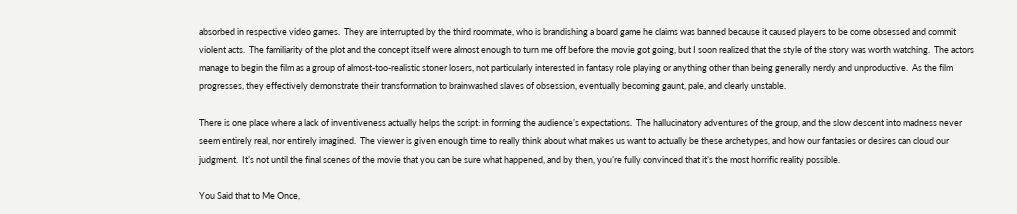absorbed in respective video games.  They are interrupted by the third roommate, who is brandishing a board game he claims was banned because it caused players to be come obsessed and commit violent acts.  The familiarity of the plot and the concept itself were almost enough to turn me off before the movie got going, but I soon realized that the style of the story was worth watching.  The actors manage to begin the film as a group of almost-too-realistic stoner losers, not particularly interested in fantasy role playing or anything other than being generally nerdy and unproductive.  As the film progresses, they effectively demonstrate their transformation to brainwashed slaves of obsession, eventually becoming gaunt, pale, and clearly unstable.

There is one place where a lack of inventiveness actually helps the script: in forming the audience’s expectations.  The hallucinatory adventures of the group, and the slow descent into madness never seem entirely real, nor entirely imagined.  The viewer is given enough time to really think about what makes us want to actually be these archetypes, and how our fantasies or desires can cloud our judgment.  It’s not until the final scenes of the movie that you can be sure what happened, and by then, you’re fully convinced that it’s the most horrific reality possible.

You Said that to Me Once,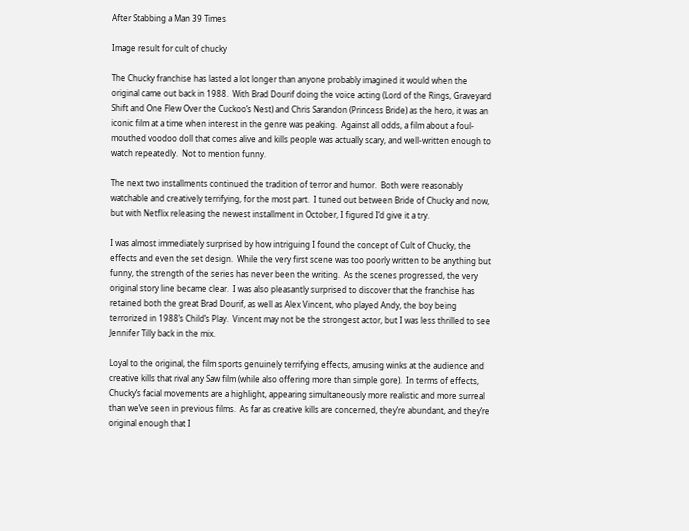After Stabbing a Man 39 Times

Image result for cult of chucky

The Chucky franchise has lasted a lot longer than anyone probably imagined it would when the original came out back in 1988.  With Brad Dourif doing the voice acting (Lord of the Rings, Graveyard Shift and One Flew Over the Cuckoo’s Nest) and Chris Sarandon (Princess Bride) as the hero, it was an iconic film at a time when interest in the genre was peaking.  Against all odds, a film about a foul-mouthed voodoo doll that comes alive and kills people was actually scary, and well-written enough to watch repeatedly.  Not to mention funny.

The next two installments continued the tradition of terror and humor.  Both were reasonably watchable and creatively terrifying, for the most part.  I tuned out between Bride of Chucky and now, but with Netflix releasing the newest installment in October, I figured I’d give it a try.

I was almost immediately surprised by how intriguing I found the concept of Cult of Chucky, the effects and even the set design.  While the very first scene was too poorly written to be anything but funny, the strength of the series has never been the writing.  As the scenes progressed, the very original story line became clear.  I was also pleasantly surprised to discover that the franchise has retained both the great Brad Dourif, as well as Alex Vincent, who played Andy, the boy being terrorized in 1988’s Child’s Play.  Vincent may not be the strongest actor, but I was less thrilled to see Jennifer Tilly back in the mix.

Loyal to the original, the film sports genuinely terrifying effects, amusing winks at the audience and creative kills that rival any Saw film (while also offering more than simple gore).  In terms of effects, Chucky’s facial movements are a highlight, appearing simultaneously more realistic and more surreal than we’ve seen in previous films.  As far as creative kills are concerned, they’re abundant, and they’re original enough that I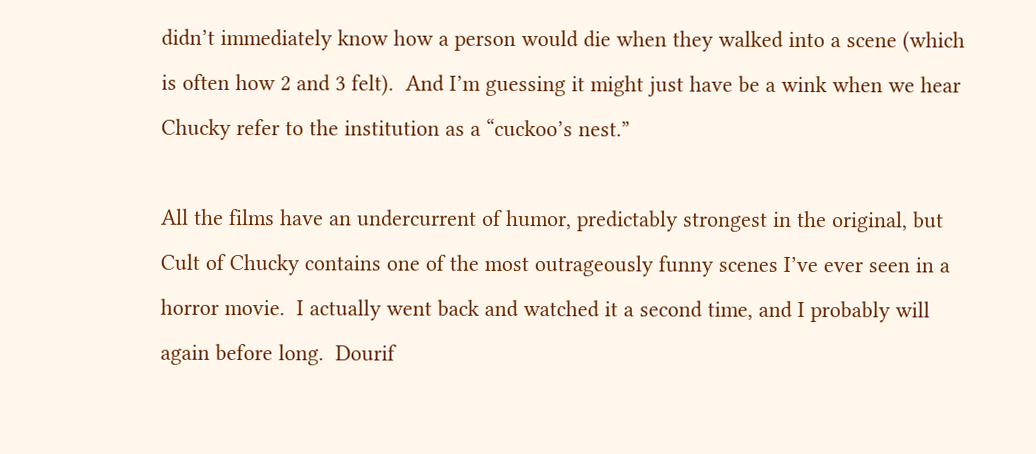didn’t immediately know how a person would die when they walked into a scene (which is often how 2 and 3 felt).  And I’m guessing it might just have be a wink when we hear Chucky refer to the institution as a “cuckoo’s nest.”

All the films have an undercurrent of humor, predictably strongest in the original, but Cult of Chucky contains one of the most outrageously funny scenes I’ve ever seen in a horror movie.  I actually went back and watched it a second time, and I probably will again before long.  Dourif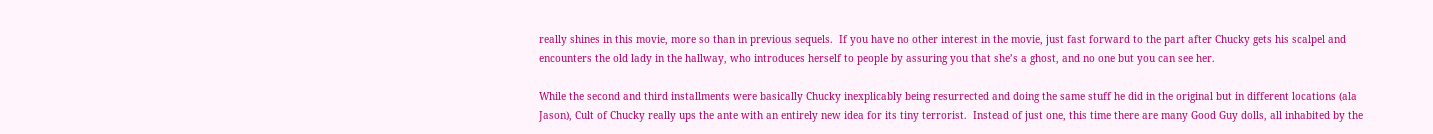really shines in this movie, more so than in previous sequels.  If you have no other interest in the movie, just fast forward to the part after Chucky gets his scalpel and encounters the old lady in the hallway, who introduces herself to people by assuring you that she’s a ghost, and no one but you can see her.

While the second and third installments were basically Chucky inexplicably being resurrected and doing the same stuff he did in the original but in different locations (ala Jason), Cult of Chucky really ups the ante with an entirely new idea for its tiny terrorist.  Instead of just one, this time there are many Good Guy dolls, all inhabited by the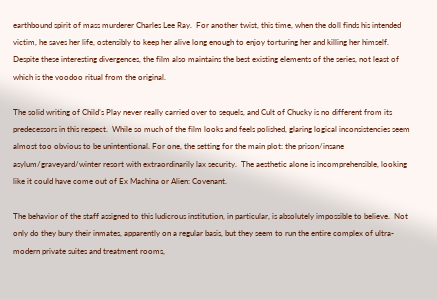earthbound spirit of mass murderer Charles Lee Ray.  For another twist, this time, when the doll finds his intended victim, he saves her life, ostensibly to keep her alive long enough to enjoy torturing her and killing her himself.   Despite these interesting divergences, the film also maintains the best existing elements of the series, not least of which is the voodoo ritual from the original.

The solid writing of Child’s Play never really carried over to sequels, and Cult of Chucky is no different from its predecessors in this respect.  While so much of the film looks and feels polished, glaring logical inconsistencies seem almost too obvious to be unintentional. For one, the setting for the main plot: the prison/insane asylum/graveyard/winter resort with extraordinarily lax security.  The aesthetic alone is incomprehensible, looking like it could have come out of Ex Machina or Alien: Covenant.

The behavior of the staff assigned to this ludicrous institution, in particular, is absolutely impossible to believe.  Not only do they bury their inmates, apparently on a regular basis, but they seem to run the entire complex of ultra-modern private suites and treatment rooms,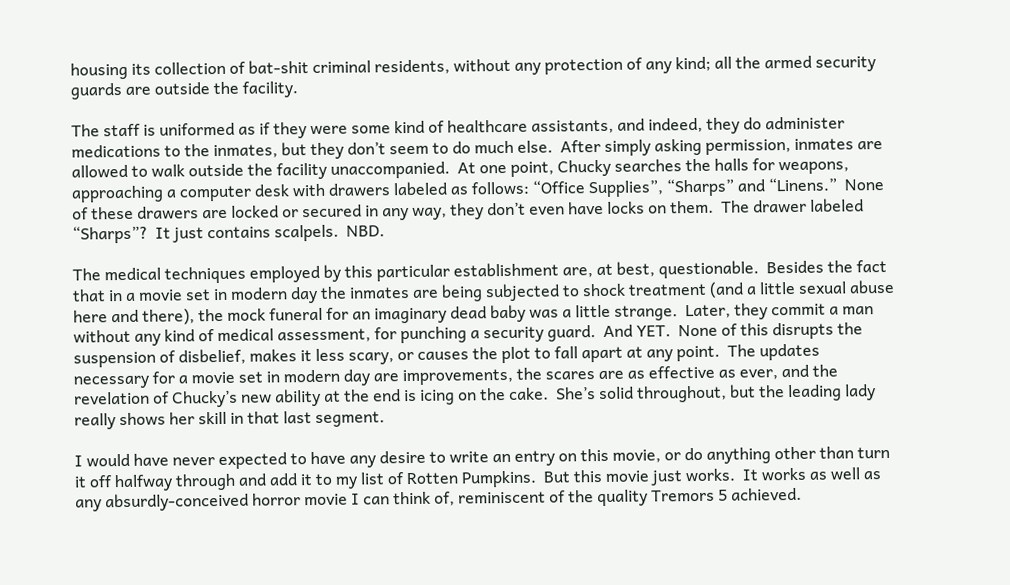housing its collection of bat-shit criminal residents, without any protection of any kind; all the armed security guards are outside the facility.

The staff is uniformed as if they were some kind of healthcare assistants, and indeed, they do administer medications to the inmates, but they don’t seem to do much else.  After simply asking permission, inmates are allowed to walk outside the facility unaccompanied.  At one point, Chucky searches the halls for weapons, approaching a computer desk with drawers labeled as follows: “Office Supplies”, “Sharps” and “Linens.”  None of these drawers are locked or secured in any way, they don’t even have locks on them.  The drawer labeled “Sharps”?  It just contains scalpels.  NBD.

The medical techniques employed by this particular establishment are, at best, questionable.  Besides the fact that in a movie set in modern day the inmates are being subjected to shock treatment (and a little sexual abuse here and there), the mock funeral for an imaginary dead baby was a little strange.  Later, they commit a man without any kind of medical assessment, for punching a security guard.  And YET.  None of this disrupts the suspension of disbelief, makes it less scary, or causes the plot to fall apart at any point.  The updates necessary for a movie set in modern day are improvements, the scares are as effective as ever, and the revelation of Chucky’s new ability at the end is icing on the cake.  She’s solid throughout, but the leading lady really shows her skill in that last segment.

I would have never expected to have any desire to write an entry on this movie, or do anything other than turn it off halfway through and add it to my list of Rotten Pumpkins.  But this movie just works.  It works as well as any absurdly-conceived horror movie I can think of, reminiscent of the quality Tremors 5 achieved.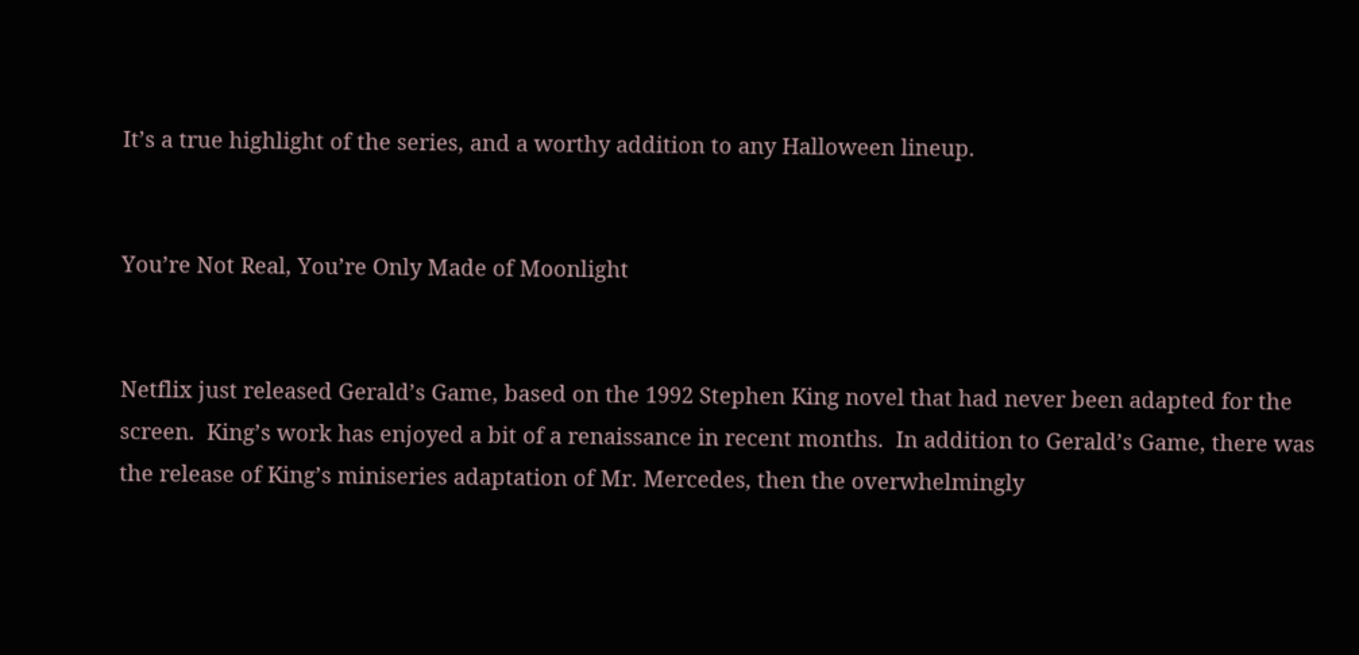It’s a true highlight of the series, and a worthy addition to any Halloween lineup.


You’re Not Real, You’re Only Made of Moonlight


Netflix just released Gerald’s Game, based on the 1992 Stephen King novel that had never been adapted for the screen.  King’s work has enjoyed a bit of a renaissance in recent months.  In addition to Gerald’s Game, there was the release of King’s miniseries adaptation of Mr. Mercedes, then the overwhelmingly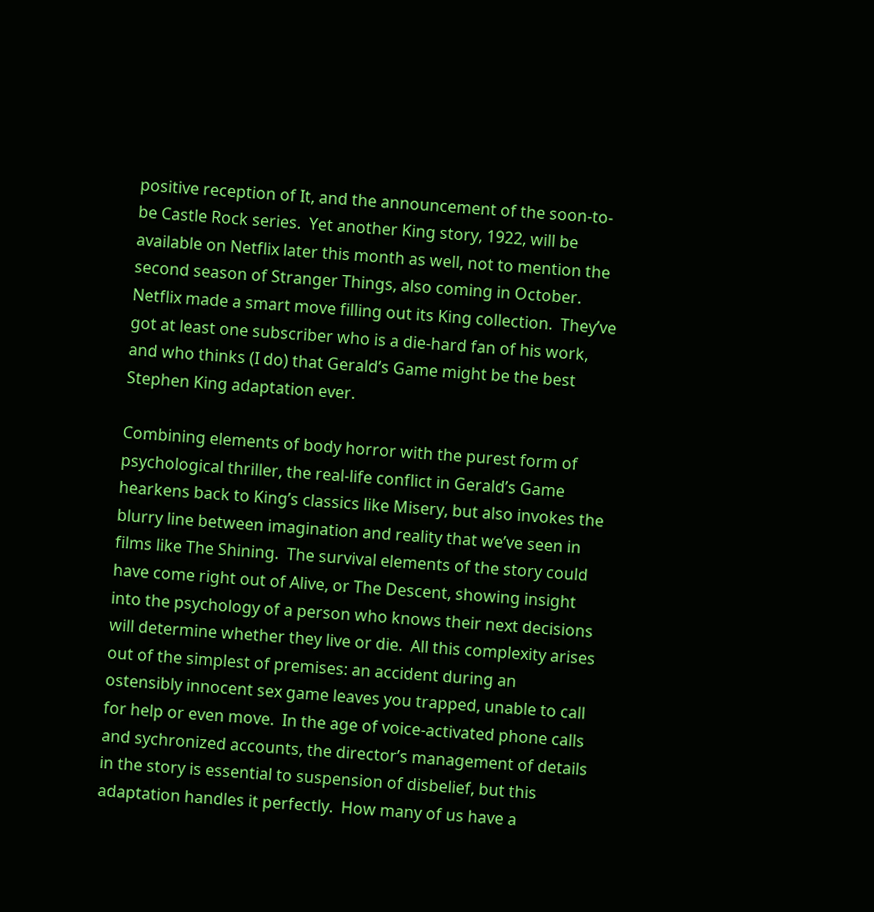positive reception of It, and the announcement of the soon-to-be Castle Rock series.  Yet another King story, 1922, will be available on Netflix later this month as well, not to mention the second season of Stranger Things, also coming in October.  Netflix made a smart move filling out its King collection.  They’ve got at least one subscriber who is a die-hard fan of his work, and who thinks (I do) that Gerald’s Game might be the best Stephen King adaptation ever.

Combining elements of body horror with the purest form of psychological thriller, the real-life conflict in Gerald’s Game hearkens back to King’s classics like Misery, but also invokes the blurry line between imagination and reality that we’ve seen in films like The Shining.  The survival elements of the story could have come right out of Alive, or The Descent, showing insight into the psychology of a person who knows their next decisions will determine whether they live or die.  All this complexity arises out of the simplest of premises: an accident during an ostensibly innocent sex game leaves you trapped, unable to call for help or even move.  In the age of voice-activated phone calls and sychronized accounts, the director’s management of details in the story is essential to suspension of disbelief, but this adaptation handles it perfectly.  How many of us have a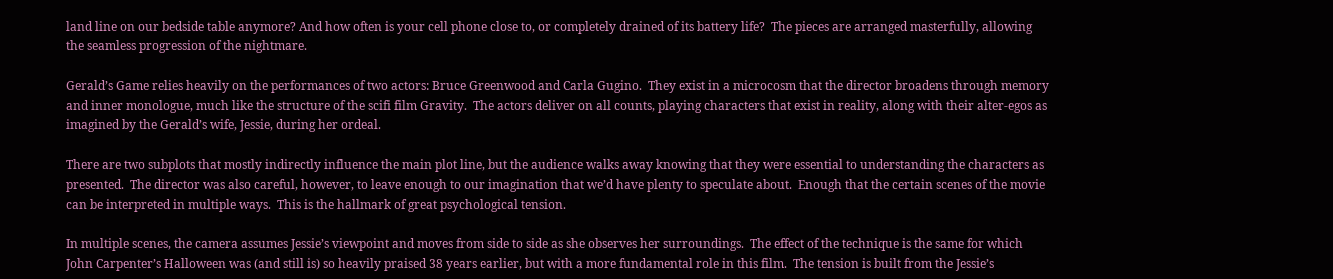land line on our bedside table anymore? And how often is your cell phone close to, or completely drained of its battery life?  The pieces are arranged masterfully, allowing the seamless progression of the nightmare.

Gerald’s Game relies heavily on the performances of two actors: Bruce Greenwood and Carla Gugino.  They exist in a microcosm that the director broadens through memory and inner monologue, much like the structure of the scifi film Gravity.  The actors deliver on all counts, playing characters that exist in reality, along with their alter-egos as imagined by the Gerald’s wife, Jessie, during her ordeal.

There are two subplots that mostly indirectly influence the main plot line, but the audience walks away knowing that they were essential to understanding the characters as presented.  The director was also careful, however, to leave enough to our imagination that we’d have plenty to speculate about.  Enough that the certain scenes of the movie can be interpreted in multiple ways.  This is the hallmark of great psychological tension.

In multiple scenes, the camera assumes Jessie’s viewpoint and moves from side to side as she observes her surroundings.  The effect of the technique is the same for which John Carpenter’s Halloween was (and still is) so heavily praised 38 years earlier, but with a more fundamental role in this film.  The tension is built from the Jessie’s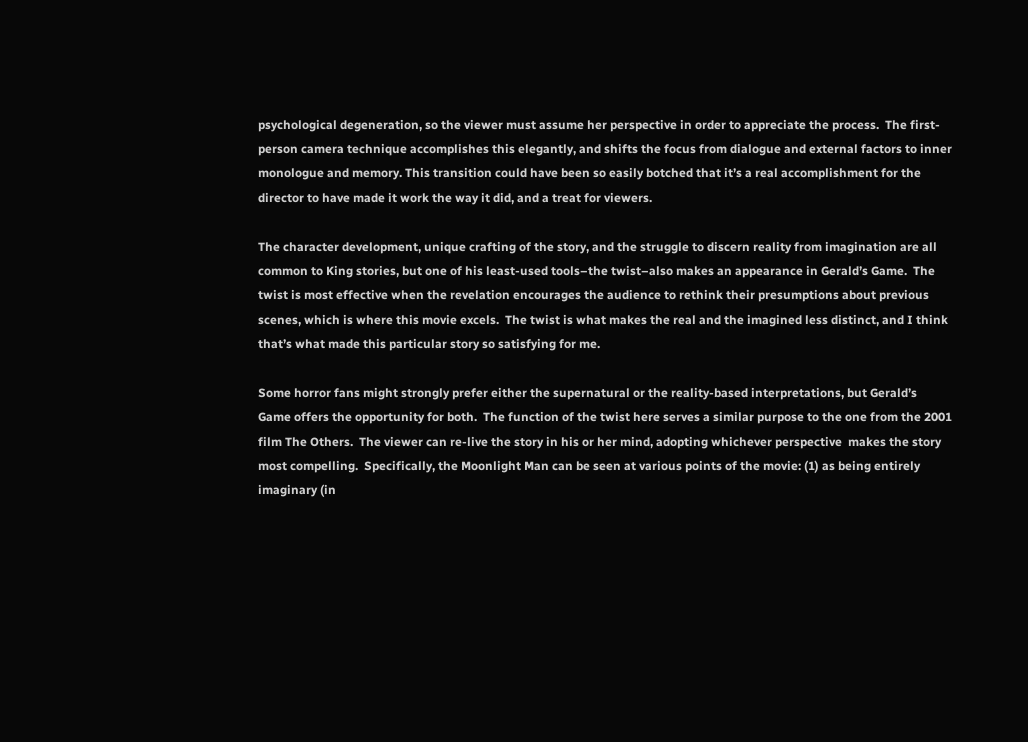psychological degeneration, so the viewer must assume her perspective in order to appreciate the process.  The first-person camera technique accomplishes this elegantly, and shifts the focus from dialogue and external factors to inner monologue and memory. This transition could have been so easily botched that it’s a real accomplishment for the director to have made it work the way it did, and a treat for viewers.

The character development, unique crafting of the story, and the struggle to discern reality from imagination are all common to King stories, but one of his least-used tools–the twist–also makes an appearance in Gerald’s Game.  The twist is most effective when the revelation encourages the audience to rethink their presumptions about previous scenes, which is where this movie excels.  The twist is what makes the real and the imagined less distinct, and I think that’s what made this particular story so satisfying for me.

Some horror fans might strongly prefer either the supernatural or the reality-based interpretations, but Gerald’s Game offers the opportunity for both.  The function of the twist here serves a similar purpose to the one from the 2001 film The Others.  The viewer can re-live the story in his or her mind, adopting whichever perspective  makes the story most compelling.  Specifically, the Moonlight Man can be seen at various points of the movie: (1) as being entirely imaginary (in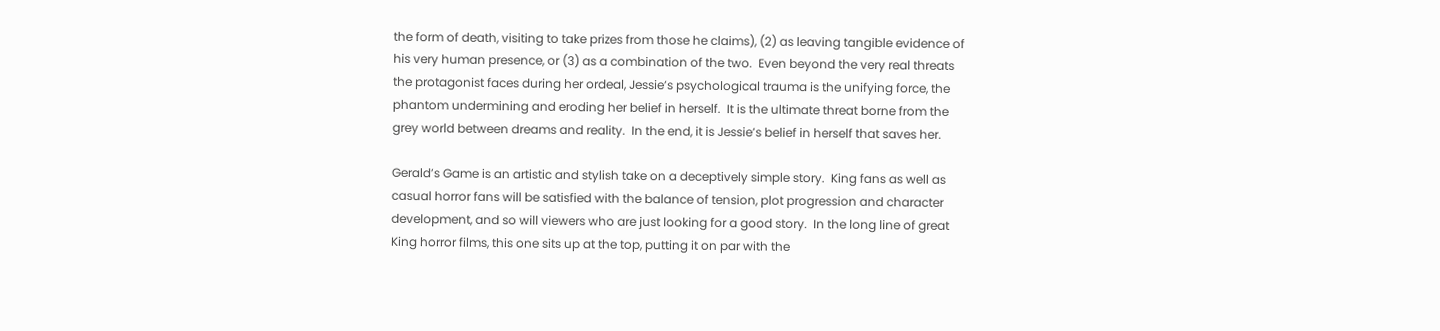the form of death, visiting to take prizes from those he claims), (2) as leaving tangible evidence of his very human presence, or (3) as a combination of the two.  Even beyond the very real threats the protagonist faces during her ordeal, Jessie’s psychological trauma is the unifying force, the phantom undermining and eroding her belief in herself.  It is the ultimate threat borne from the grey world between dreams and reality.  In the end, it is Jessie’s belief in herself that saves her.

Gerald’s Game is an artistic and stylish take on a deceptively simple story.  King fans as well as casual horror fans will be satisfied with the balance of tension, plot progression and character development, and so will viewers who are just looking for a good story.  In the long line of great King horror films, this one sits up at the top, putting it on par with the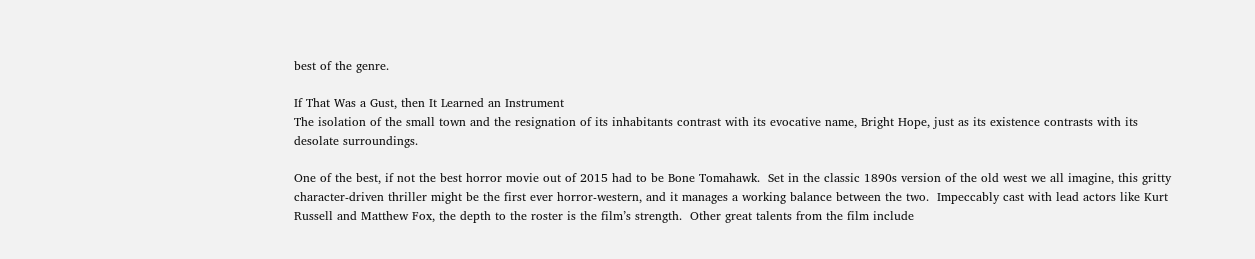best of the genre.

If That Was a Gust, then It Learned an Instrument
The isolation of the small town and the resignation of its inhabitants contrast with its evocative name, Bright Hope, just as its existence contrasts with its desolate surroundings.

One of the best, if not the best horror movie out of 2015 had to be Bone Tomahawk.  Set in the classic 1890s version of the old west we all imagine, this gritty character-driven thriller might be the first ever horror-western, and it manages a working balance between the two.  Impeccably cast with lead actors like Kurt Russell and Matthew Fox, the depth to the roster is the film’s strength.  Other great talents from the film include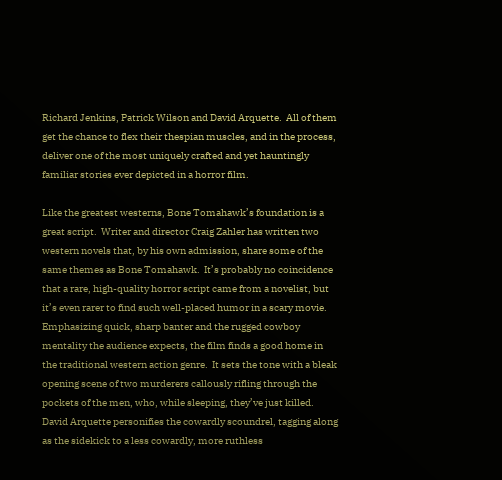Richard Jenkins, Patrick Wilson and David Arquette.  All of them get the chance to flex their thespian muscles, and in the process, deliver one of the most uniquely crafted and yet hauntingly familiar stories ever depicted in a horror film.

Like the greatest westerns, Bone Tomahawk’s foundation is a great script.  Writer and director Craig Zahler has written two western novels that, by his own admission, share some of the same themes as Bone Tomahawk.  It’s probably no coincidence that a rare, high-quality horror script came from a novelist, but it’s even rarer to find such well-placed humor in a scary movie.  Emphasizing quick, sharp banter and the rugged cowboy mentality the audience expects, the film finds a good home in the traditional western action genre.  It sets the tone with a bleak opening scene of two murderers callously rifling through the pockets of the men, who, while sleeping, they’ve just killed.  David Arquette personifies the cowardly scoundrel, tagging along as the sidekick to a less cowardly, more ruthless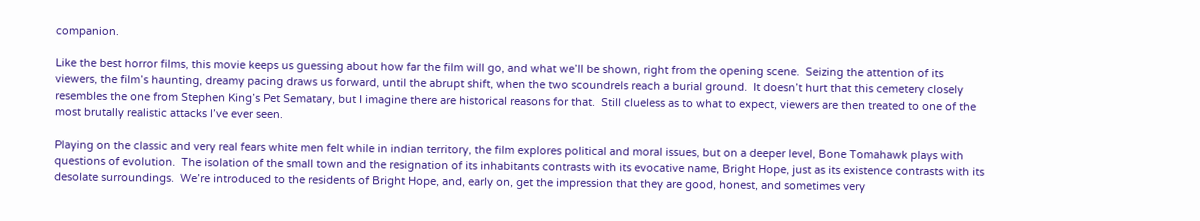companion.

Like the best horror films, this movie keeps us guessing about how far the film will go, and what we’ll be shown, right from the opening scene.  Seizing the attention of its viewers, the film’s haunting, dreamy pacing draws us forward, until the abrupt shift, when the two scoundrels reach a burial ground.  It doesn’t hurt that this cemetery closely resembles the one from Stephen King’s Pet Sematary, but I imagine there are historical reasons for that.  Still clueless as to what to expect, viewers are then treated to one of the most brutally realistic attacks I’ve ever seen.

Playing on the classic and very real fears white men felt while in indian territory, the film explores political and moral issues, but on a deeper level, Bone Tomahawk plays with questions of evolution.  The isolation of the small town and the resignation of its inhabitants contrasts with its evocative name, Bright Hope, just as its existence contrasts with its desolate surroundings.  We’re introduced to the residents of Bright Hope, and, early on, get the impression that they are good, honest, and sometimes very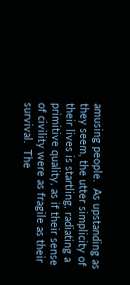amusing people.  As upstanding as they seem, the utter simplicity of their lives is startling, radiating a primitive quality, as if their sense of civility were as fragile as their survival.  The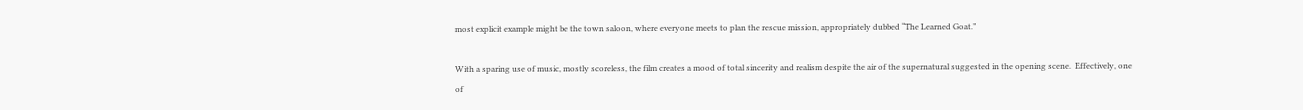most explicit example might be the town saloon, where everyone meets to plan the rescue mission, appropriately dubbed “The Learned Goat.”

With a sparing use of music, mostly scoreless, the film creates a mood of total sincerity and realism despite the air of the supernatural suggested in the opening scene.  Effectively, one of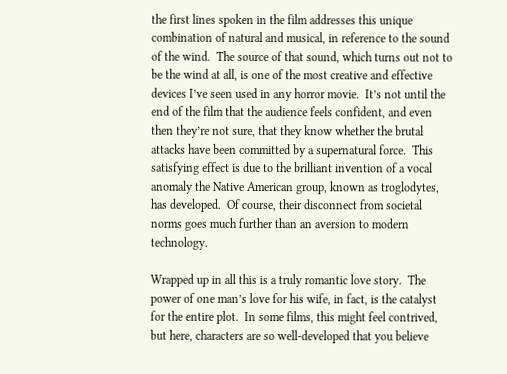the first lines spoken in the film addresses this unique combination of natural and musical, in reference to the sound of the wind.  The source of that sound, which turns out not to be the wind at all, is one of the most creative and effective devices I’ve seen used in any horror movie.  It’s not until the end of the film that the audience feels confident, and even then they’re not sure, that they know whether the brutal attacks have been committed by a supernatural force.  This satisfying effect is due to the brilliant invention of a vocal anomaly the Native American group, known as troglodytes, has developed.  Of course, their disconnect from societal norms goes much further than an aversion to modern technology.

Wrapped up in all this is a truly romantic love story.  The power of one man’s love for his wife, in fact, is the catalyst for the entire plot.  In some films, this might feel contrived, but here, characters are so well-developed that you believe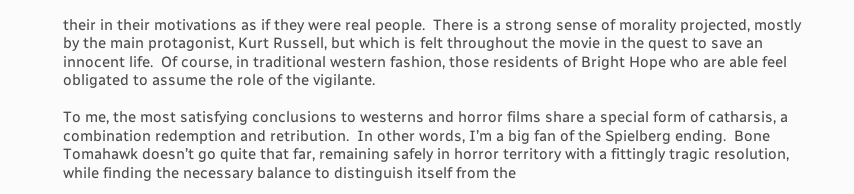their in their motivations as if they were real people.  There is a strong sense of morality projected, mostly by the main protagonist, Kurt Russell, but which is felt throughout the movie in the quest to save an innocent life.  Of course, in traditional western fashion, those residents of Bright Hope who are able feel obligated to assume the role of the vigilante.

To me, the most satisfying conclusions to westerns and horror films share a special form of catharsis, a combination redemption and retribution.  In other words, I’m a big fan of the Spielberg ending.  Bone Tomahawk doesn’t go quite that far, remaining safely in horror territory with a fittingly tragic resolution, while finding the necessary balance to distinguish itself from the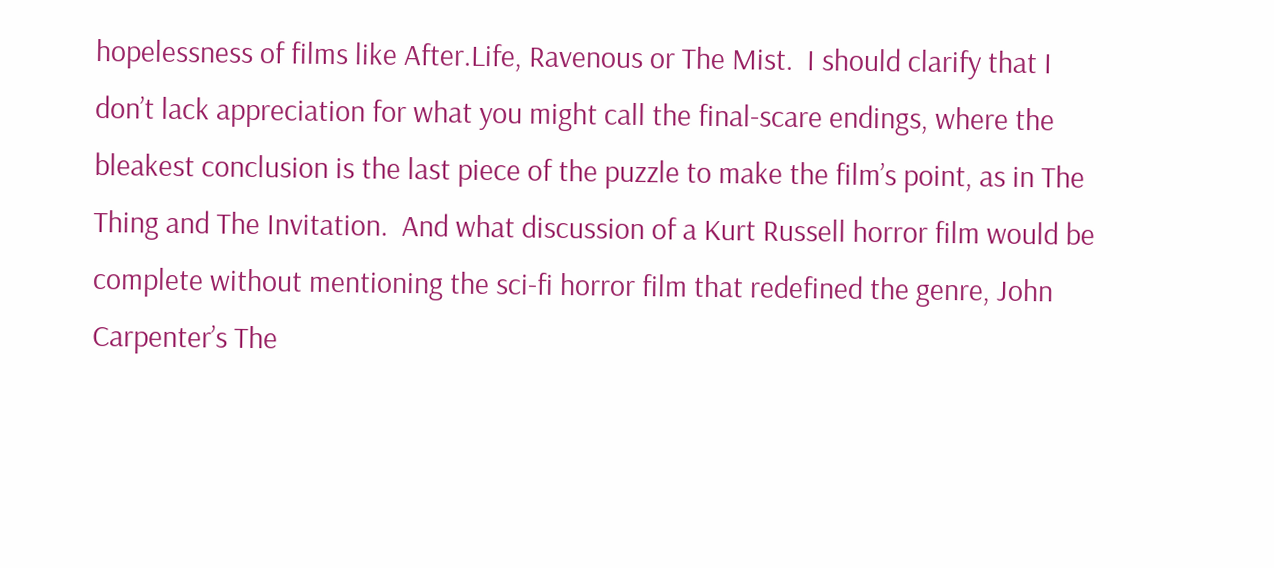hopelessness of films like After.Life, Ravenous or The Mist.  I should clarify that I don’t lack appreciation for what you might call the final-scare endings, where the bleakest conclusion is the last piece of the puzzle to make the film’s point, as in The Thing and The Invitation.  And what discussion of a Kurt Russell horror film would be complete without mentioning the sci-fi horror film that redefined the genre, John Carpenter’s The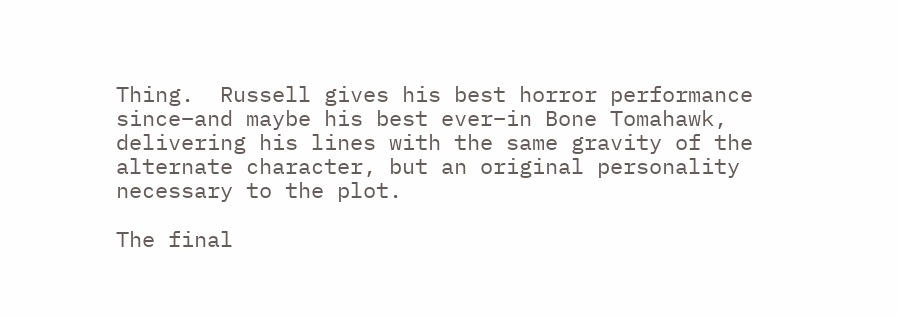Thing.  Russell gives his best horror performance since–and maybe his best ever–in Bone Tomahawk, delivering his lines with the same gravity of the alternate character, but an original personality necessary to the plot.

The final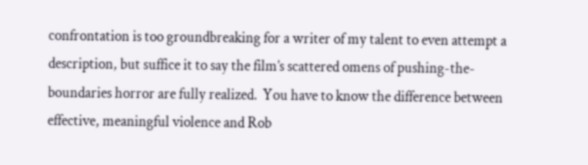confrontation is too groundbreaking for a writer of my talent to even attempt a description, but suffice it to say the film’s scattered omens of pushing-the-boundaries horror are fully realized.  You have to know the difference between effective, meaningful violence and Rob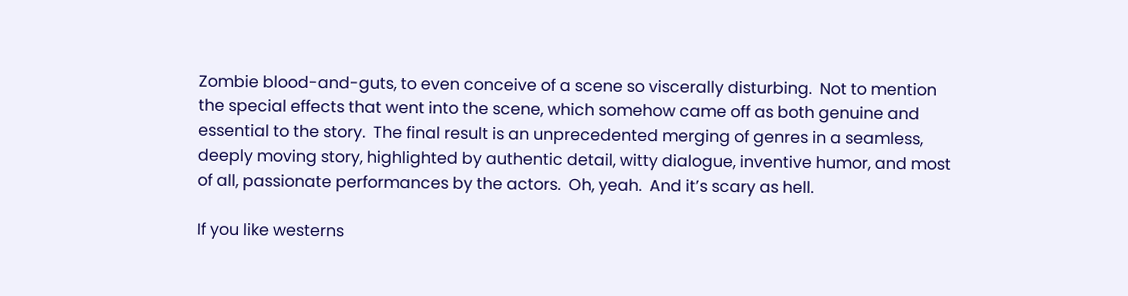Zombie blood-and-guts, to even conceive of a scene so viscerally disturbing.  Not to mention the special effects that went into the scene, which somehow came off as both genuine and essential to the story.  The final result is an unprecedented merging of genres in a seamless, deeply moving story, highlighted by authentic detail, witty dialogue, inventive humor, and most of all, passionate performances by the actors.  Oh, yeah.  And it’s scary as hell.

If you like westerns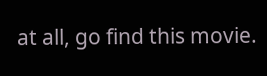at all, go find this movie.